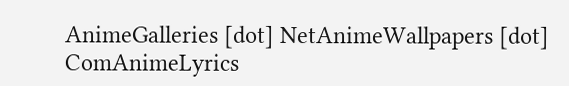AnimeGalleries [dot] NetAnimeWallpapers [dot] ComAnimeLyrics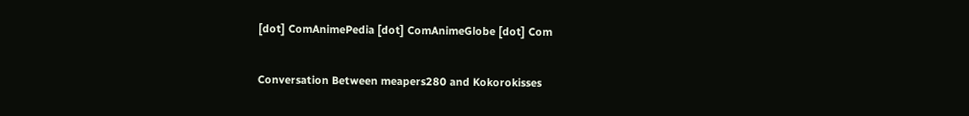[dot] ComAnimePedia [dot] ComAnimeGlobe [dot] Com

Conversation Between meapers280 and Kokorokisses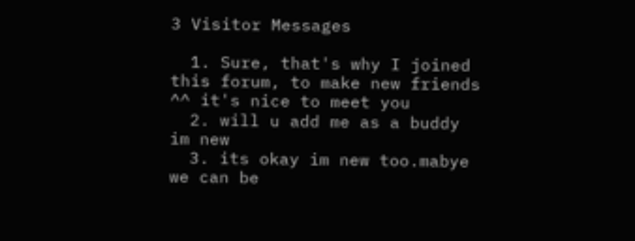3 Visitor Messages

  1. Sure, that's why I joined this forum, to make new friends ^^ it's nice to meet you
  2. will u add me as a buddy im new
  3. its okay im new too.mabye we can be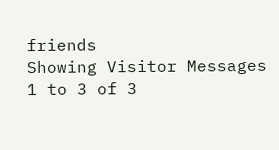friends
Showing Visitor Messages 1 to 3 of 3